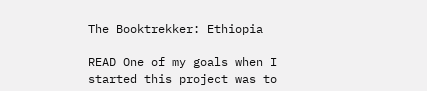The Booktrekker: Ethiopia

READ One of my goals when I started this project was to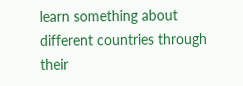learn something about different countries through their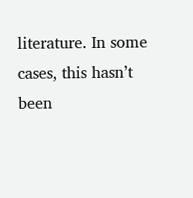literature. In some cases, this hasn’t been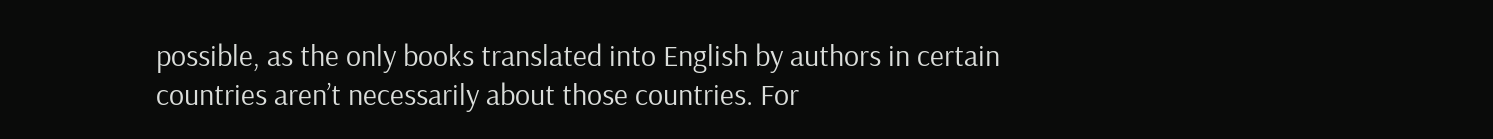possible, as the only books translated into English by authors in certain countries aren’t necessarily about those countries. For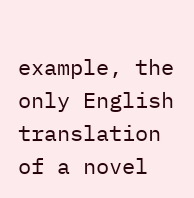example, the only English translation of a novel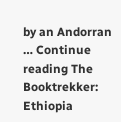by an Andorran … Continue reading The Booktrekker: Ethiopia